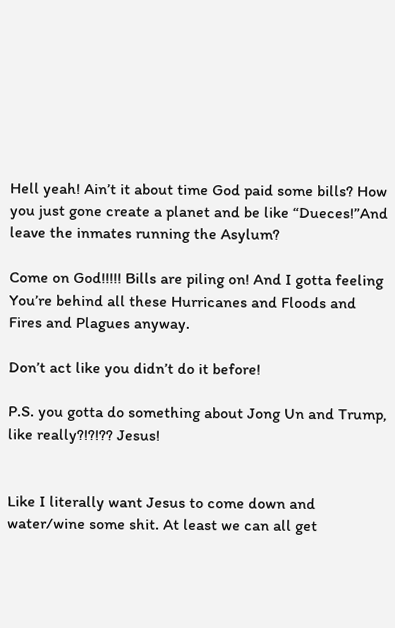Hell yeah! Ain’t it about time God paid some bills? How you just gone create a planet and be like “Dueces!”And leave the inmates running the Asylum?

Come on God!!!!! Bills are piling on! And I gotta feeling You’re behind all these Hurricanes and Floods and Fires and Plagues anyway.

Don’t act like you didn’t do it before!

P.S. you gotta do something about Jong Un and Trump, like really?!?!?? Jesus!


Like I literally want Jesus to come down and water/wine some shit. At least we can all get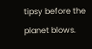tipsy before the planet blows.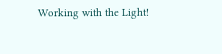Working with the Light!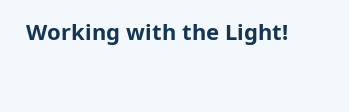Working with the Light!